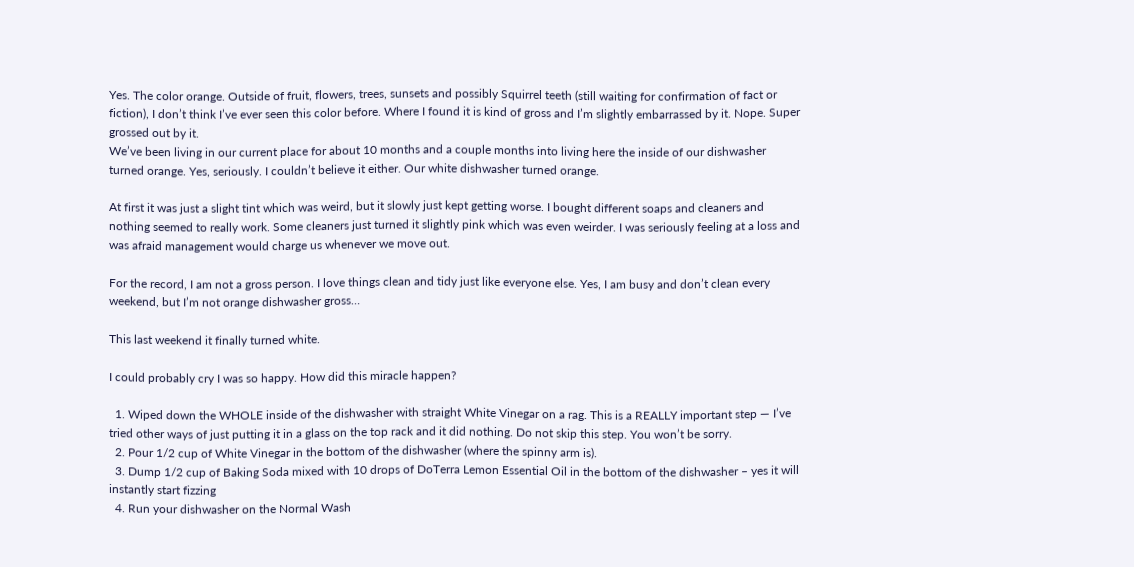Yes. The color orange. Outside of fruit, flowers, trees, sunsets and possibly Squirrel teeth (still waiting for confirmation of fact or fiction), I don’t think I’ve ever seen this color before. Where I found it is kind of gross and I’m slightly embarrassed by it. Nope. Super grossed out by it.
We’ve been living in our current place for about 10 months and a couple months into living here the inside of our dishwasher turned orange. Yes, seriously. I couldn’t believe it either. Our white dishwasher turned orange.

At first it was just a slight tint which was weird, but it slowly just kept getting worse. I bought different soaps and cleaners and nothing seemed to really work. Some cleaners just turned it slightly pink which was even weirder. I was seriously feeling at a loss and was afraid management would charge us whenever we move out.

For the record, I am not a gross person. I love things clean and tidy just like everyone else. Yes, I am busy and don’t clean every weekend, but I’m not orange dishwasher gross…

This last weekend it finally turned white.

I could probably cry I was so happy. How did this miracle happen?

  1. Wiped down the WHOLE inside of the dishwasher with straight White Vinegar on a rag. This is a REALLY important step — I’ve tried other ways of just putting it in a glass on the top rack and it did nothing. Do not skip this step. You won’t be sorry.
  2. Pour 1/2 cup of White Vinegar in the bottom of the dishwasher (where the spinny arm is).
  3. Dump 1/2 cup of Baking Soda mixed with 10 drops of DoTerra Lemon Essential Oil in the bottom of the dishwasher – yes it will instantly start fizzing
  4. Run your dishwasher on the Normal Wash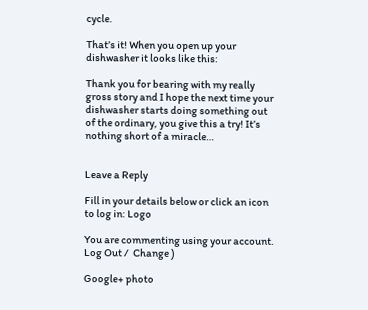cycle.

That’s it! When you open up your dishwasher it looks like this:

Thank you for bearing with my really gross story and I hope the next time your dishwasher starts doing something out of the ordinary, you give this a try! It’s nothing short of a miracle…


Leave a Reply

Fill in your details below or click an icon to log in: Logo

You are commenting using your account. Log Out /  Change )

Google+ photo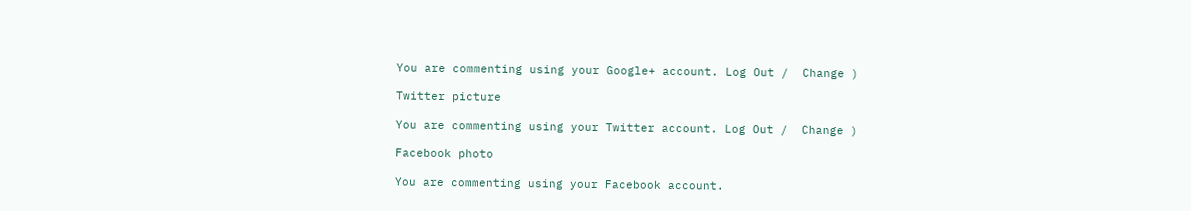You are commenting using your Google+ account. Log Out /  Change )

Twitter picture

You are commenting using your Twitter account. Log Out /  Change )

Facebook photo

You are commenting using your Facebook account.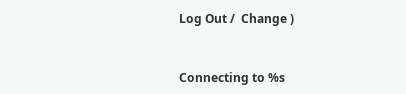Log Out /  Change )


Connecting to %s